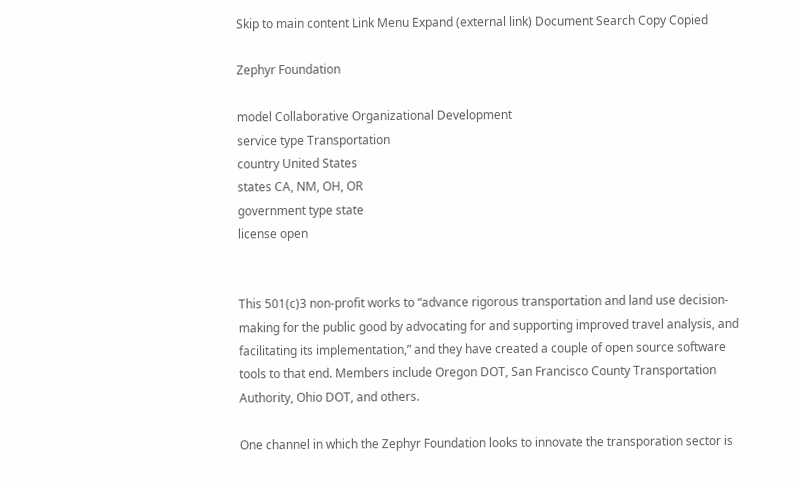Skip to main content Link Menu Expand (external link) Document Search Copy Copied

Zephyr Foundation

model Collaborative Organizational Development
service type Transportation
country United States
states CA, NM, OH, OR
government type state
license open


This 501(c)3 non-profit works to “advance rigorous transportation and land use decision-making for the public good by advocating for and supporting improved travel analysis, and facilitating its implementation,” and they have created a couple of open source software tools to that end. Members include Oregon DOT, San Francisco County Transportation Authority, Ohio DOT, and others.

One channel in which the Zephyr Foundation looks to innovate the transporation sector is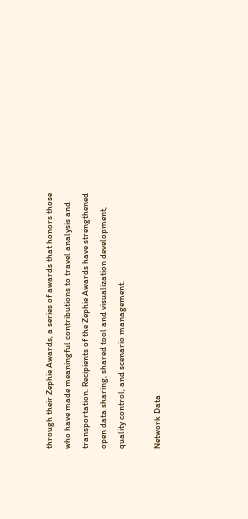through their Zephie Awards, a series of awards that honors those who have made meaningful contributions to travel analysis and transportation. Recipients of the Zephie Awards have strengthened open data sharing, shared tool and visualization development, quality control, and scenario management.

Network Data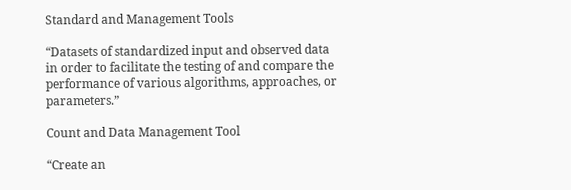Standard and Management Tools

“Datasets of standardized input and observed data in order to facilitate the testing of and compare the performance of various algorithms, approaches, or parameters.”

Count and Data Management Tool

“Create an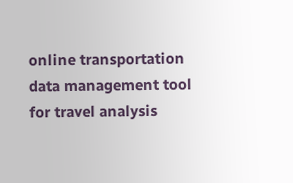online transportation data management tool for travel analysis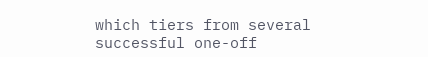which tiers from several successful one-off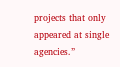projects that only appeared at single agencies.”